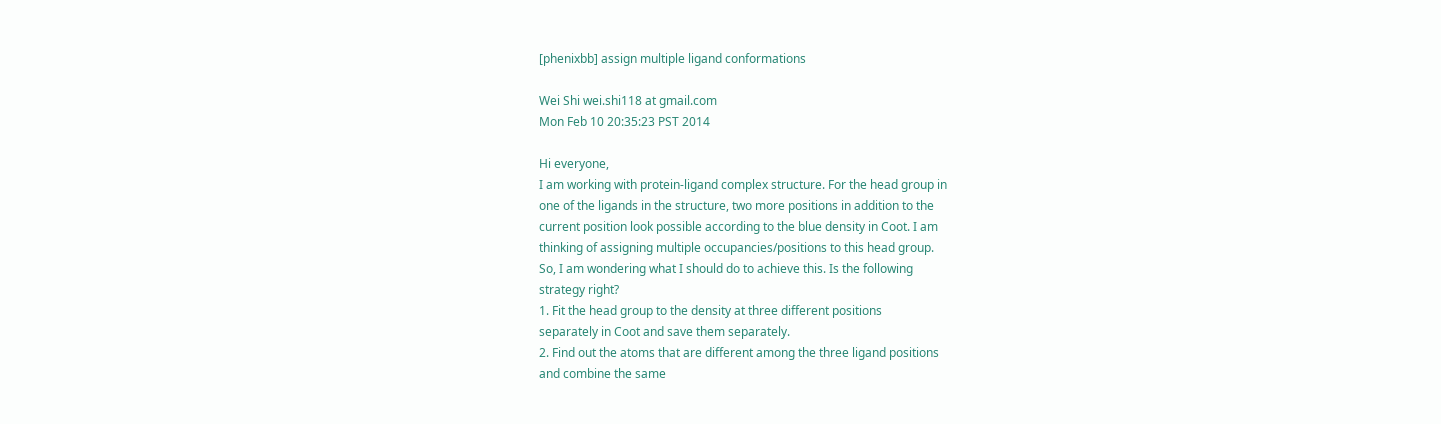[phenixbb] assign multiple ligand conformations

Wei Shi wei.shi118 at gmail.com
Mon Feb 10 20:35:23 PST 2014

Hi everyone,
I am working with protein-ligand complex structure. For the head group in
one of the ligands in the structure, two more positions in addition to the
current position look possible according to the blue density in Coot. I am
thinking of assigning multiple occupancies/positions to this head group.
So, I am wondering what I should do to achieve this. Is the following
strategy right?
1. Fit the head group to the density at three different positions
separately in Coot and save them separately.
2. Find out the atoms that are different among the three ligand positions
and combine the same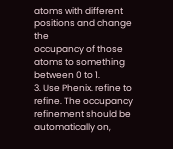atoms with different positions and change the
occupancy of those atoms to something between 0 to 1.
3. Use Phenix. refine to refine. The occupancy refinement should be
automatically on,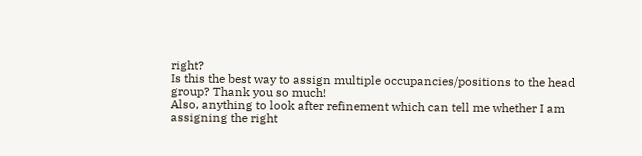right?
Is this the best way to assign multiple occupancies/positions to the head
group? Thank you so much!
Also, anything to look after refinement which can tell me whether I am
assigning the right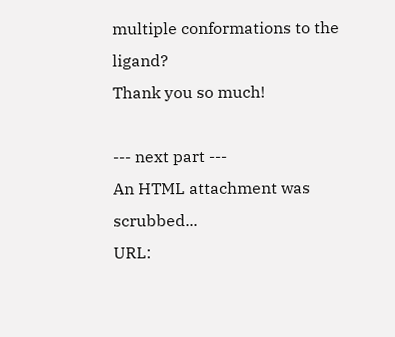multiple conformations to the ligand?
Thank you so much!

--- next part ---
An HTML attachment was scrubbed...
URL: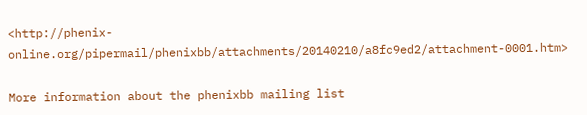<http://phenix-online.org/pipermail/phenixbb/attachments/20140210/a8fc9ed2/attachment-0001.htm>

More information about the phenixbb mailing list